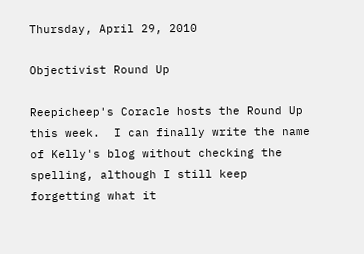Thursday, April 29, 2010

Objectivist Round Up

Reepicheep's Coracle hosts the Round Up this week.  I can finally write the name of Kelly's blog without checking the spelling, although I still keep forgetting what it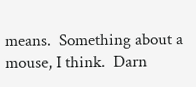means.  Something about a mouse, I think.  Darn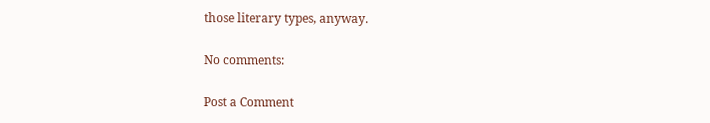those literary types, anyway.

No comments:

Post a Comment